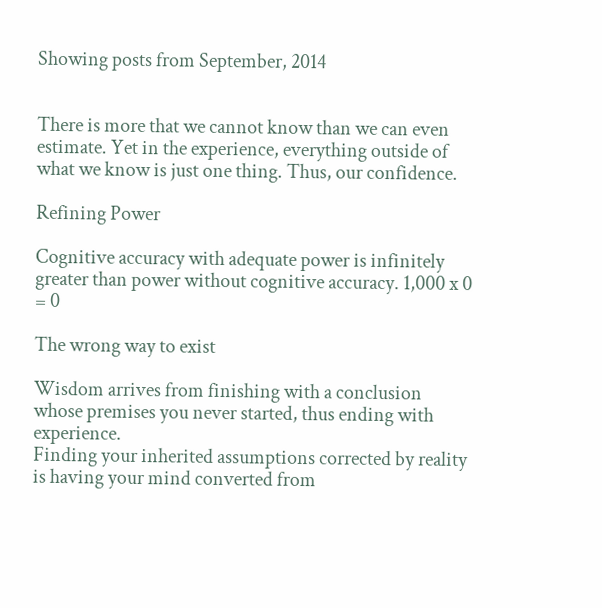Showing posts from September, 2014


There is more that we cannot know than we can even estimate. Yet in the experience, everything outside of what we know is just one thing. Thus, our confidence.

Refining Power

Cognitive accuracy with adequate power is infinitely greater than power without cognitive accuracy. 1,000 x 0 = 0

The wrong way to exist

Wisdom arrives from finishing with a conclusion whose premises you never started, thus ending with experience.
Finding your inherited assumptions corrected by reality is having your mind converted from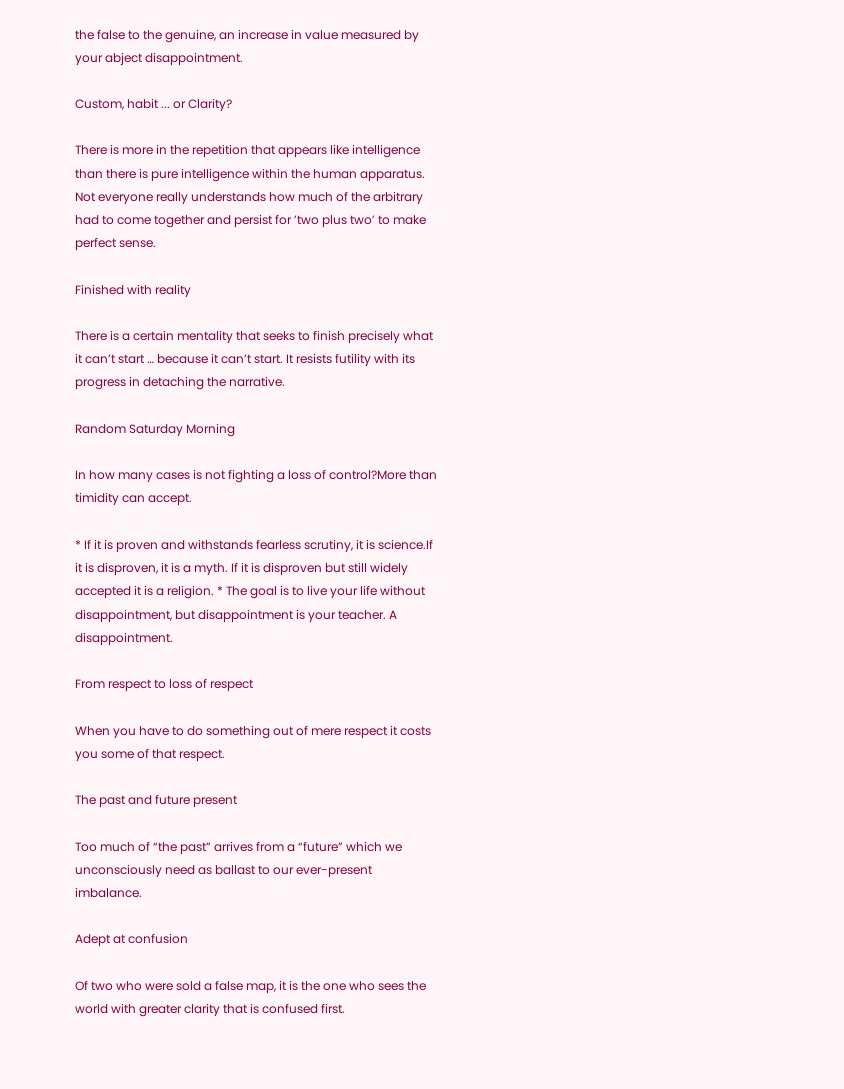the false to the genuine, an increase in value measured by your abject disappointment.

Custom, habit ... or Clarity?

There is more in the repetition that appears like intelligence than there is pure intelligence within the human apparatus. Not everyone really understands how much of the arbitrary had to come together and persist for ’two plus two’ to make perfect sense.

Finished with reality

There is a certain mentality that seeks to finish precisely what it can’t start … because it can’t start. It resists futility with its progress in detaching the narrative.

Random Saturday Morning

In how many cases is not fighting a loss of control?More than timidity can accept.

* If it is proven and withstands fearless scrutiny, it is science.If it is disproven, it is a myth. If it is disproven but still widely accepted it is a religion. * The goal is to live your life without disappointment, but disappointment is your teacher. A disappointment.

From respect to loss of respect

When you have to do something out of mere respect it costs you some of that respect.

The past and future present

Too much of “the past” arrives from a “future” which we unconsciously need as ballast to our ever-present imbalance.

Adept at confusion

Of two who were sold a false map, it is the one who sees the world with greater clarity that is confused first.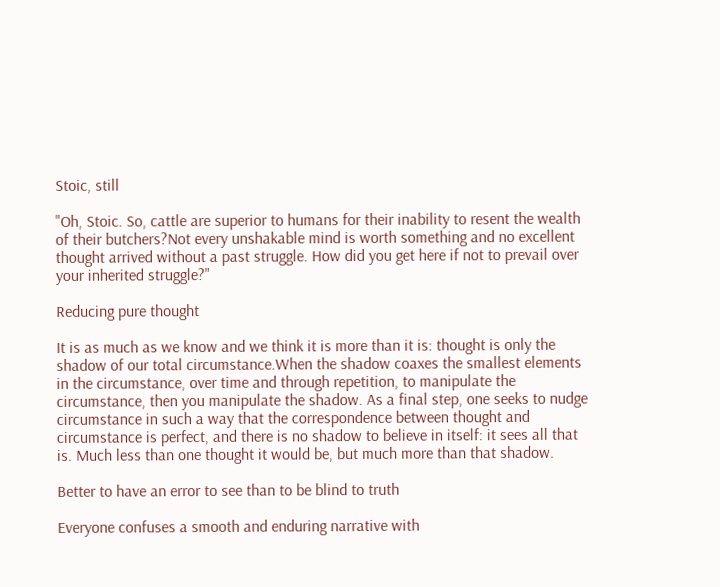Stoic, still

"Oh, Stoic. So, cattle are superior to humans for their inability to resent the wealth of their butchers?Not every unshakable mind is worth something and no excellent thought arrived without a past struggle. How did you get here if not to prevail over your inherited struggle?"

Reducing pure thought

It is as much as we know and we think it is more than it is: thought is only the shadow of our total circumstance.When the shadow coaxes the smallest elements in the circumstance, over time and through repetition, to manipulate the circumstance, then you manipulate the shadow. As a final step, one seeks to nudge circumstance in such a way that the correspondence between thought and circumstance is perfect, and there is no shadow to believe in itself: it sees all that is. Much less than one thought it would be, but much more than that shadow.

Better to have an error to see than to be blind to truth

Everyone confuses a smooth and enduring narrative with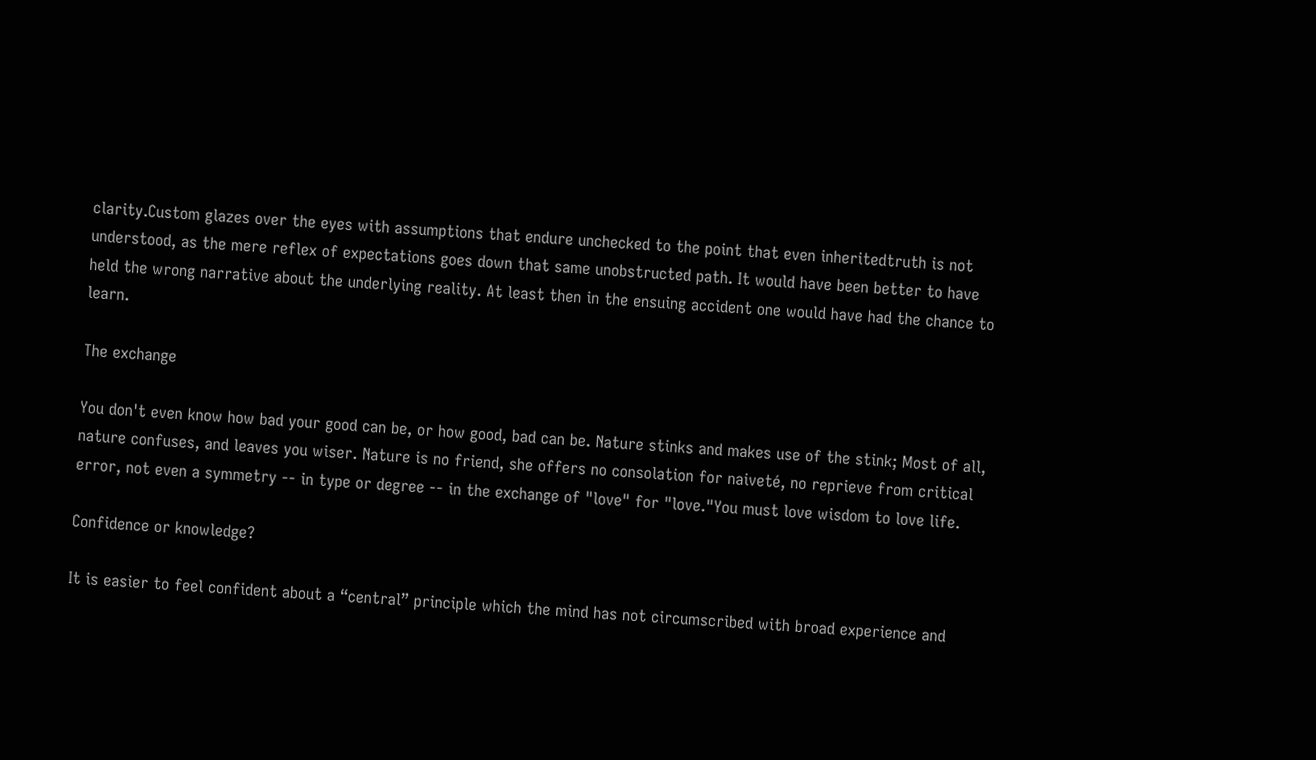clarity.Custom glazes over the eyes with assumptions that endure unchecked to the point that even inheritedtruth is not understood, as the mere reflex of expectations goes down that same unobstructed path. It would have been better to have held the wrong narrative about the underlying reality. At least then in the ensuing accident one would have had the chance to learn.

The exchange

You don't even know how bad your good can be, or how good, bad can be. Nature stinks and makes use of the stink; Most of all, nature confuses, and leaves you wiser. Nature is no friend, she offers no consolation for naiveté, no reprieve from critical error, not even a symmetry -- in type or degree -- in the exchange of "love" for "love."You must love wisdom to love life.

Confidence or knowledge?

It is easier to feel confident about a “central” principle which the mind has not circumscribed with broad experience and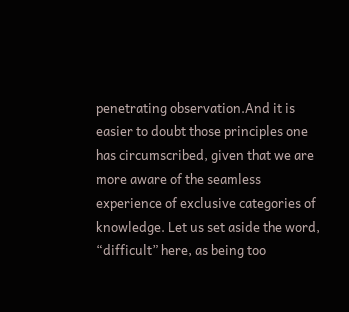penetrating observation.And it is easier to doubt those principles one has circumscribed, given that we are more aware of the seamless experience of exclusive categories of knowledge. Let us set aside the word, “difficult” here, as being too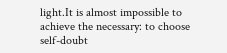light.It is almost impossible to achieve the necessary: to choose self-doubt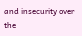and insecurity over the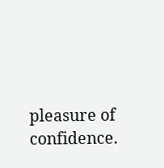pleasure of confidence.